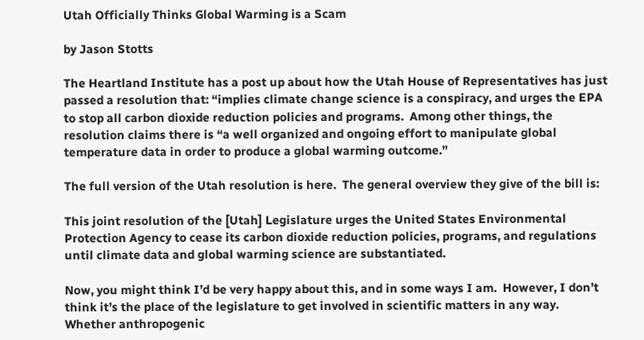Utah Officially Thinks Global Warming is a Scam

by Jason Stotts

The Heartland Institute has a post up about how the Utah House of Representatives has just passed a resolution that: “implies climate change science is a conspiracy, and urges the EPA to stop all carbon dioxide reduction policies and programs.  Among other things, the resolution claims there is “a well organized and ongoing effort to manipulate global temperature data in order to produce a global warming outcome.”

The full version of the Utah resolution is here.  The general overview they give of the bill is:

This joint resolution of the [Utah] Legislature urges the United States Environmental Protection Agency to cease its carbon dioxide reduction policies, programs, and regulations until climate data and global warming science are substantiated.

Now, you might think I’d be very happy about this, and in some ways I am.  However, I don’t think it’s the place of the legislature to get involved in scientific matters in any way.  Whether anthropogenic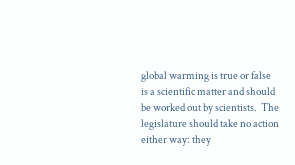global warming is true or false is a scientific matter and should be worked out by scientists.  The legislature should take no action either way: they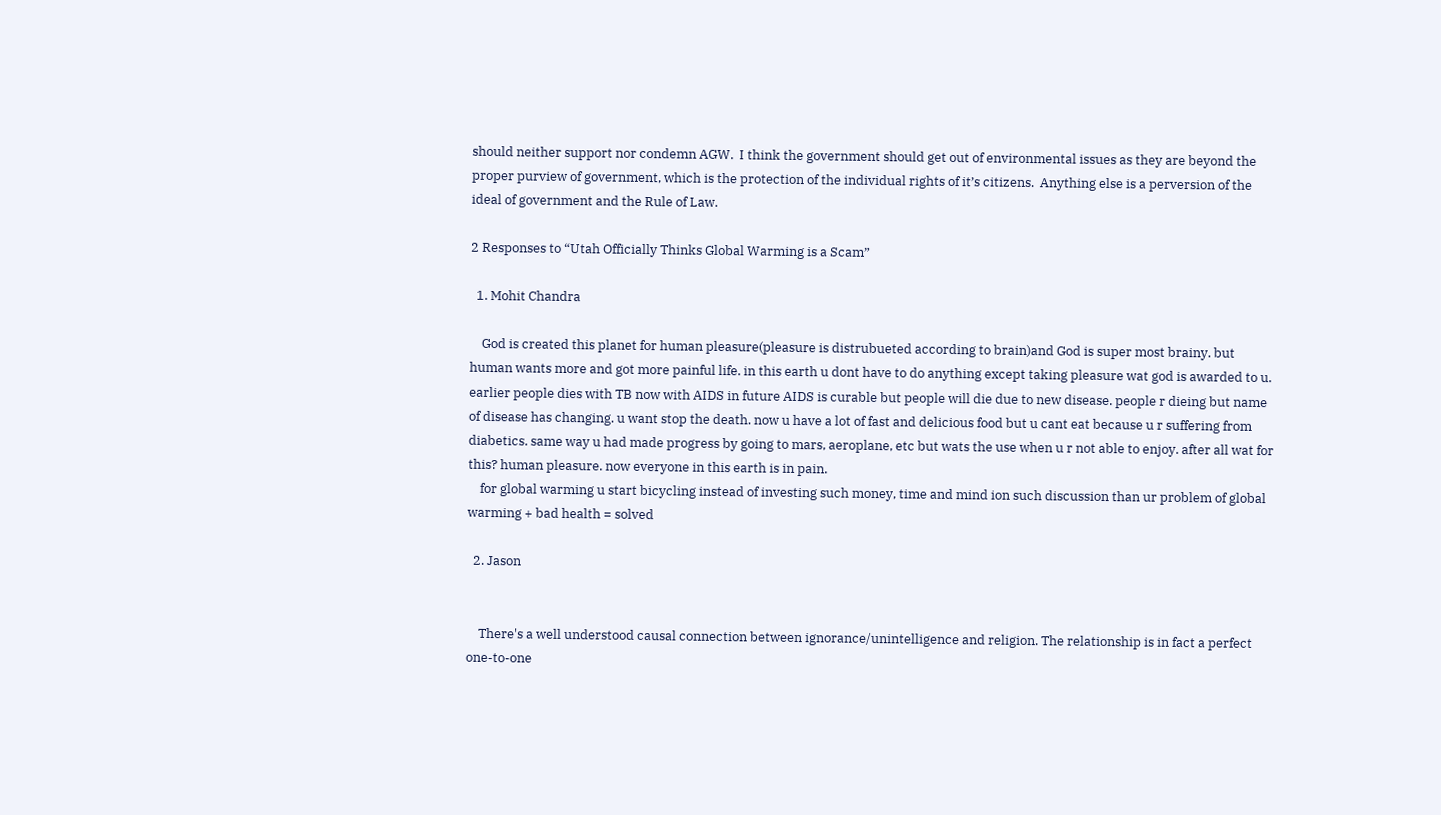should neither support nor condemn AGW.  I think the government should get out of environmental issues as they are beyond the proper purview of government, which is the protection of the individual rights of it’s citizens.  Anything else is a perversion of the ideal of government and the Rule of Law.

2 Responses to “Utah Officially Thinks Global Warming is a Scam”

  1. Mohit Chandra

    God is created this planet for human pleasure(pleasure is distrubueted according to brain)and God is super most brainy. but human wants more and got more painful life. in this earth u dont have to do anything except taking pleasure wat god is awarded to u. earlier people dies with TB now with AIDS in future AIDS is curable but people will die due to new disease. people r dieing but name of disease has changing. u want stop the death. now u have a lot of fast and delicious food but u cant eat because u r suffering from diabetics. same way u had made progress by going to mars, aeroplane, etc but wats the use when u r not able to enjoy. after all wat for this? human pleasure. now everyone in this earth is in pain.
    for global warming u start bicycling instead of investing such money, time and mind ion such discussion than ur problem of global warming + bad health = solved

  2. Jason


    There's a well understood causal connection between ignorance/unintelligence and religion. The relationship is in fact a perfect one-to-one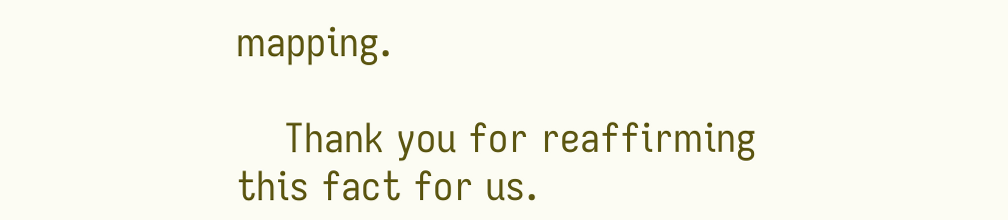mapping.

    Thank you for reaffirming this fact for us.